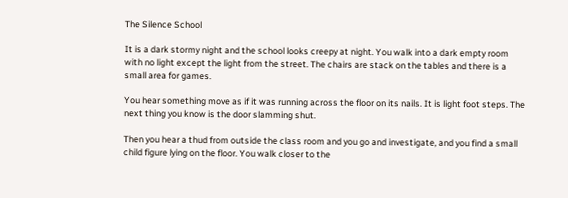The Silence School

It is a dark stormy night and the school looks creepy at night. You walk into a dark empty room with no light except the light from the street. The chairs are stack on the tables and there is a small area for games.

You hear something move as if it was running across the floor on its nails. It is light foot steps. The next thing you know is the door slamming shut.

Then you hear a thud from outside the class room and you go and investigate, and you find a small child figure lying on the floor. You walk closer to the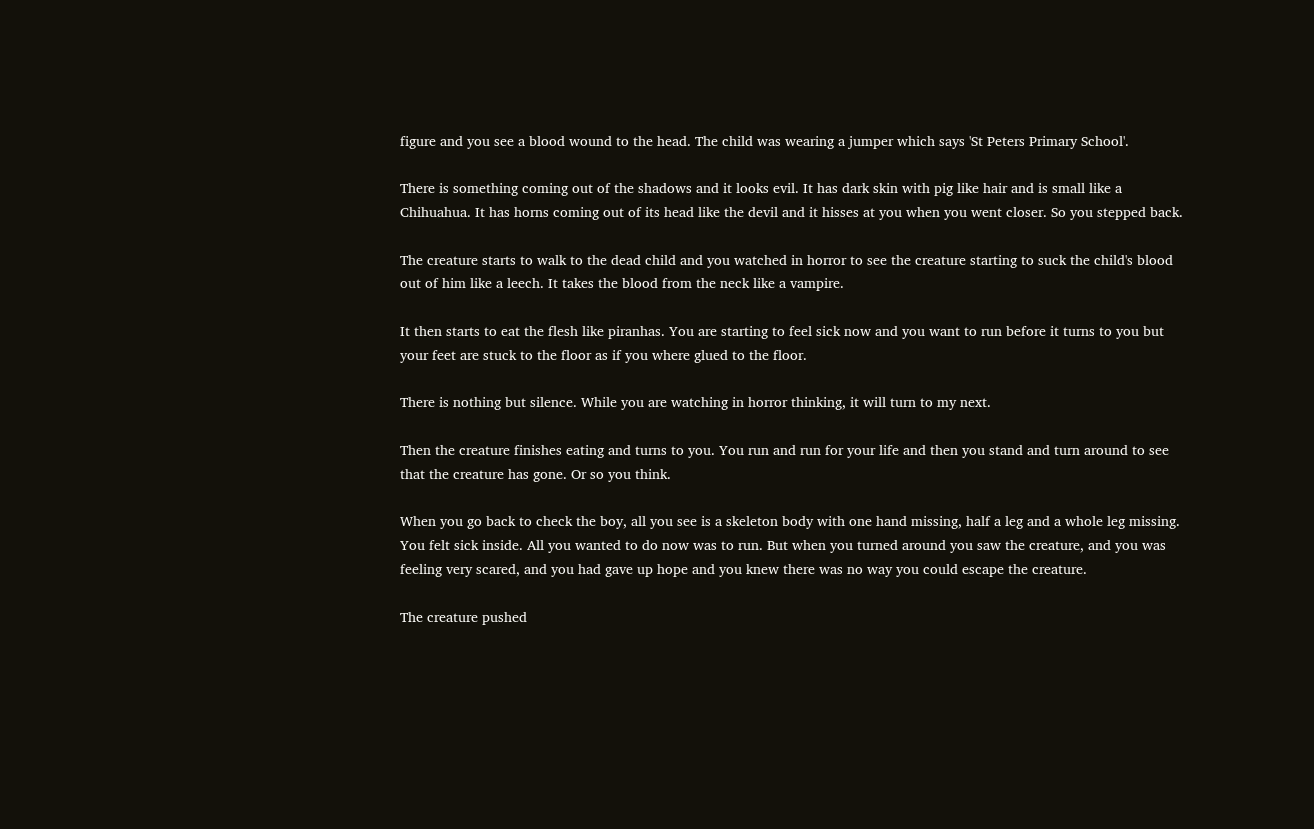figure and you see a blood wound to the head. The child was wearing a jumper which says 'St Peters Primary School'.

There is something coming out of the shadows and it looks evil. It has dark skin with pig like hair and is small like a Chihuahua. It has horns coming out of its head like the devil and it hisses at you when you went closer. So you stepped back.

The creature starts to walk to the dead child and you watched in horror to see the creature starting to suck the child's blood out of him like a leech. It takes the blood from the neck like a vampire.

It then starts to eat the flesh like piranhas. You are starting to feel sick now and you want to run before it turns to you but your feet are stuck to the floor as if you where glued to the floor.

There is nothing but silence. While you are watching in horror thinking, it will turn to my next.

Then the creature finishes eating and turns to you. You run and run for your life and then you stand and turn around to see that the creature has gone. Or so you think.

When you go back to check the boy, all you see is a skeleton body with one hand missing, half a leg and a whole leg missing. You felt sick inside. All you wanted to do now was to run. But when you turned around you saw the creature, and you was feeling very scared, and you had gave up hope and you knew there was no way you could escape the creature.

The creature pushed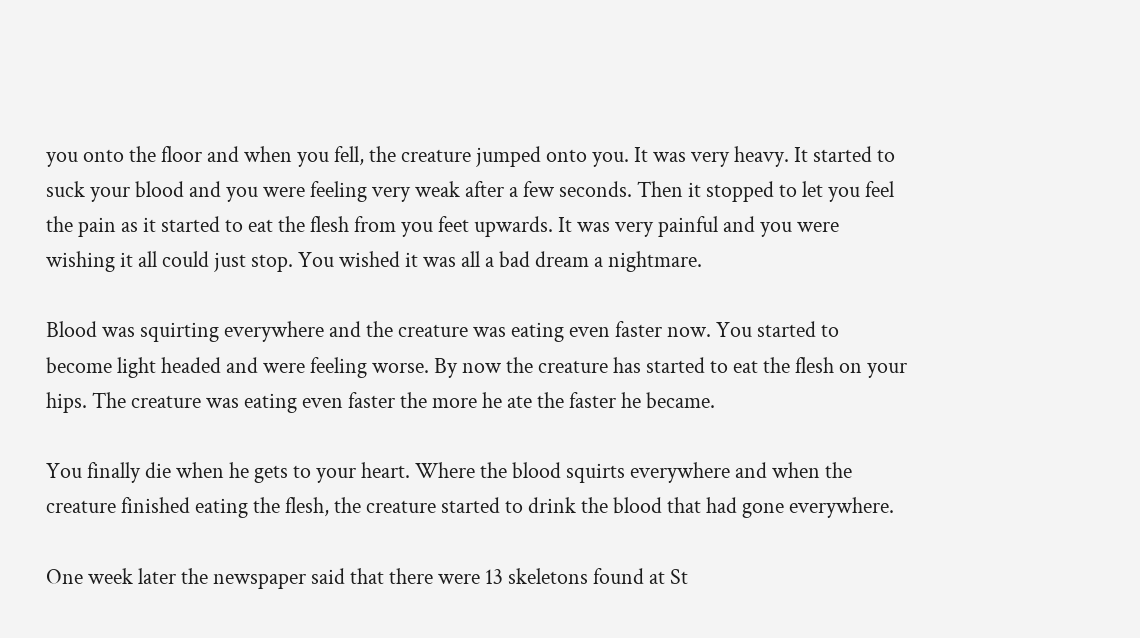you onto the floor and when you fell, the creature jumped onto you. It was very heavy. It started to suck your blood and you were feeling very weak after a few seconds. Then it stopped to let you feel the pain as it started to eat the flesh from you feet upwards. It was very painful and you were wishing it all could just stop. You wished it was all a bad dream a nightmare.

Blood was squirting everywhere and the creature was eating even faster now. You started to become light headed and were feeling worse. By now the creature has started to eat the flesh on your hips. The creature was eating even faster the more he ate the faster he became.

You finally die when he gets to your heart. Where the blood squirts everywhere and when the creature finished eating the flesh, the creature started to drink the blood that had gone everywhere.

One week later the newspaper said that there were 13 skeletons found at St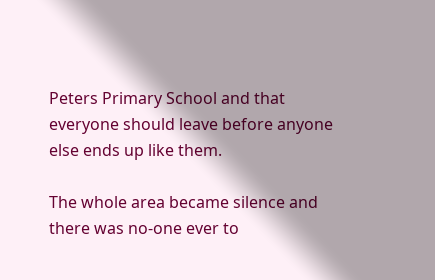Peters Primary School and that everyone should leave before anyone else ends up like them.

The whole area became silence and there was no-one ever to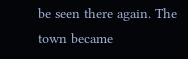be seen there again. The town became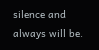silence and always will be.